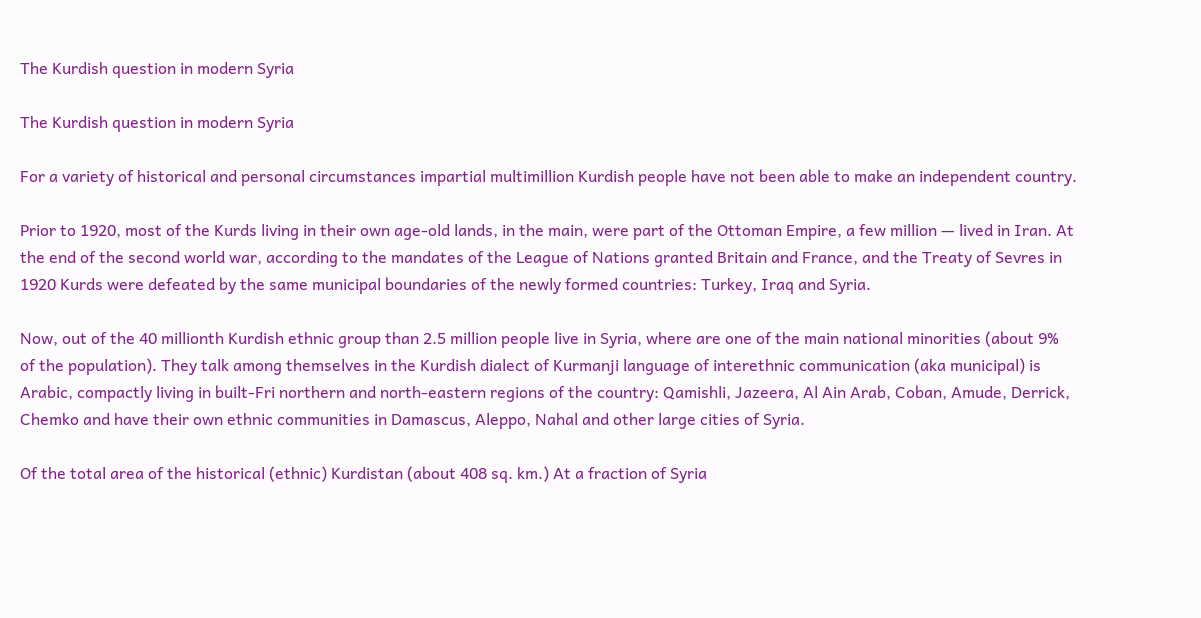The Kurdish question in modern Syria

The Kurdish question in modern Syria

For a variety of historical and personal circumstances impartial multimillion Kurdish people have not been able to make an independent country.

Prior to 1920, most of the Kurds living in their own age-old lands, in the main, were part of the Ottoman Empire, a few million — lived in Iran. At the end of the second world war, according to the mandates of the League of Nations granted Britain and France, and the Treaty of Sevres in 1920 Kurds were defeated by the same municipal boundaries of the newly formed countries: Turkey, Iraq and Syria.

Now, out of the 40 millionth Kurdish ethnic group than 2.5 million people live in Syria, where are one of the main national minorities (about 9% of the population). They talk among themselves in the Kurdish dialect of Kurmanji language of interethnic communication (aka municipal) is Arabic, compactly living in built-Fri northern and north-eastern regions of the country: Qamishli, Jazeera, Al Ain Arab, Coban, Amude, Derrick, Chemko and have their own ethnic communities in Damascus, Aleppo, Nahal and other large cities of Syria.

Of the total area of the historical (ethnic) Kurdistan (about 408 sq. km.) At a fraction of Syria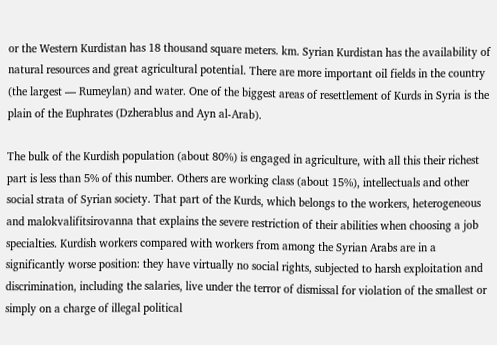or the Western Kurdistan has 18 thousand square meters. km. Syrian Kurdistan has the availability of natural resources and great agricultural potential. There are more important oil fields in the country (the largest — Rumeylan) and water. One of the biggest areas of resettlement of Kurds in Syria is the plain of the Euphrates (Dzherablus and Ayn al-Arab).

The bulk of the Kurdish population (about 80%) is engaged in agriculture, with all this their richest part is less than 5% of this number. Others are working class (about 15%), intellectuals and other social strata of Syrian society. That part of the Kurds, which belongs to the workers, heterogeneous and malokvalifitsirovanna that explains the severe restriction of their abilities when choosing a job specialties. Kurdish workers compared with workers from among the Syrian Arabs are in a significantly worse position: they have virtually no social rights, subjected to harsh exploitation and discrimination, including the salaries, live under the terror of dismissal for violation of the smallest or simply on a charge of illegal political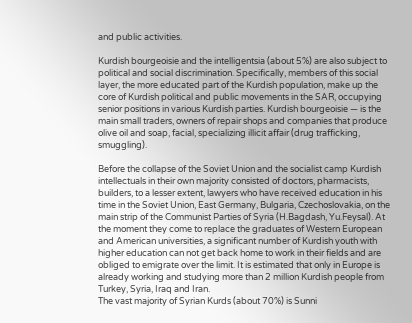and public activities.

Kurdish bourgeoisie and the intelligentsia (about 5%) are also subject to political and social discrimination. Specifically, members of this social layer, the more educated part of the Kurdish population, make up the core of Kurdish political and public movements in the SAR, occupying senior positions in various Kurdish parties. Kurdish bourgeoisie — is the main small traders, owners of repair shops and companies that produce olive oil and soap, facial, specializing illicit affair (drug trafficking, smuggling).

Before the collapse of the Soviet Union and the socialist camp Kurdish intellectuals in their own majority consisted of doctors, pharmacists, builders, to a lesser extent, lawyers who have received education in his time in the Soviet Union, East Germany, Bulgaria, Czechoslovakia, on the main strip of the Communist Parties of Syria (H.Bagdash, Yu.Feysal). At the moment they come to replace the graduates of Western European and American universities, a significant number of Kurdish youth with higher education can not get back home to work in their fields and are obliged to emigrate over the limit. It is estimated that only in Europe is already working and studying more than 2 million Kurdish people from Turkey, Syria, Iraq and Iran.
The vast majority of Syrian Kurds (about 70%) is Sunni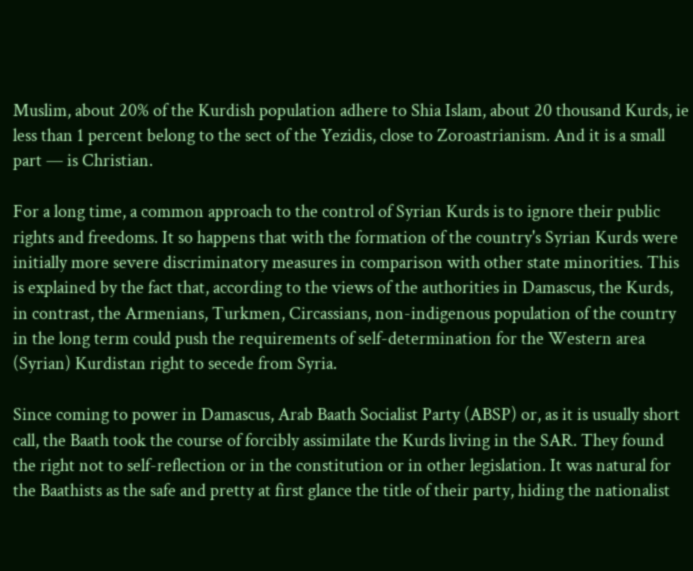Muslim, about 20% of the Kurdish population adhere to Shia Islam, about 20 thousand Kurds, ie less than 1 percent belong to the sect of the Yezidis, close to Zoroastrianism. And it is a small part — is Christian.

For a long time, a common approach to the control of Syrian Kurds is to ignore their public rights and freedoms. It so happens that with the formation of the country's Syrian Kurds were initially more severe discriminatory measures in comparison with other state minorities. This is explained by the fact that, according to the views of the authorities in Damascus, the Kurds, in contrast, the Armenians, Turkmen, Circassians, non-indigenous population of the country in the long term could push the requirements of self-determination for the Western area (Syrian) Kurdistan right to secede from Syria.

Since coming to power in Damascus, Arab Baath Socialist Party (ABSP) or, as it is usually short call, the Baath took the course of forcibly assimilate the Kurds living in the SAR. They found the right not to self-reflection or in the constitution or in other legislation. It was natural for the Baathists as the safe and pretty at first glance the title of their party, hiding the nationalist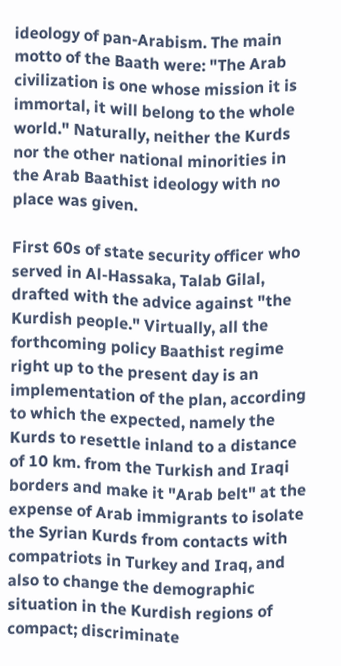ideology of pan-Arabism. The main motto of the Baath were: "The Arab civilization is one whose mission it is immortal, it will belong to the whole world." Naturally, neither the Kurds nor the other national minorities in the Arab Baathist ideology with no place was given.

First 60s of state security officer who served in Al-Hassaka, Talab Gilal, drafted with the advice against "the Kurdish people." Virtually, all the forthcoming policy Baathist regime right up to the present day is an implementation of the plan, according to which the expected, namely the Kurds to resettle inland to a distance of 10 km. from the Turkish and Iraqi borders and make it "Arab belt" at the expense of Arab immigrants to isolate the Syrian Kurds from contacts with compatriots in Turkey and Iraq, and also to change the demographic situation in the Kurdish regions of compact; discriminate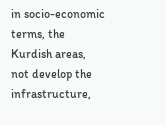in socio-economic terms, the Kurdish areas, not develop the infrastructure,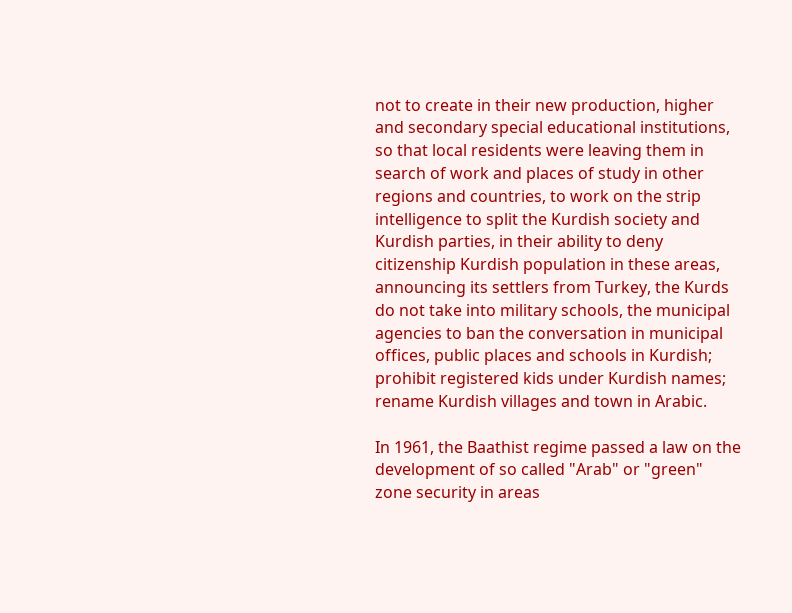not to create in their new production, higher and secondary special educational institutions, so that local residents were leaving them in search of work and places of study in other regions and countries, to work on the strip intelligence to split the Kurdish society and Kurdish parties, in their ability to deny citizenship Kurdish population in these areas, announcing its settlers from Turkey, the Kurds do not take into military schools, the municipal agencies to ban the conversation in municipal offices, public places and schools in Kurdish; prohibit registered kids under Kurdish names; rename Kurdish villages and town in Arabic.

In 1961, the Baathist regime passed a law on the development of so called "Arab" or "green" zone security in areas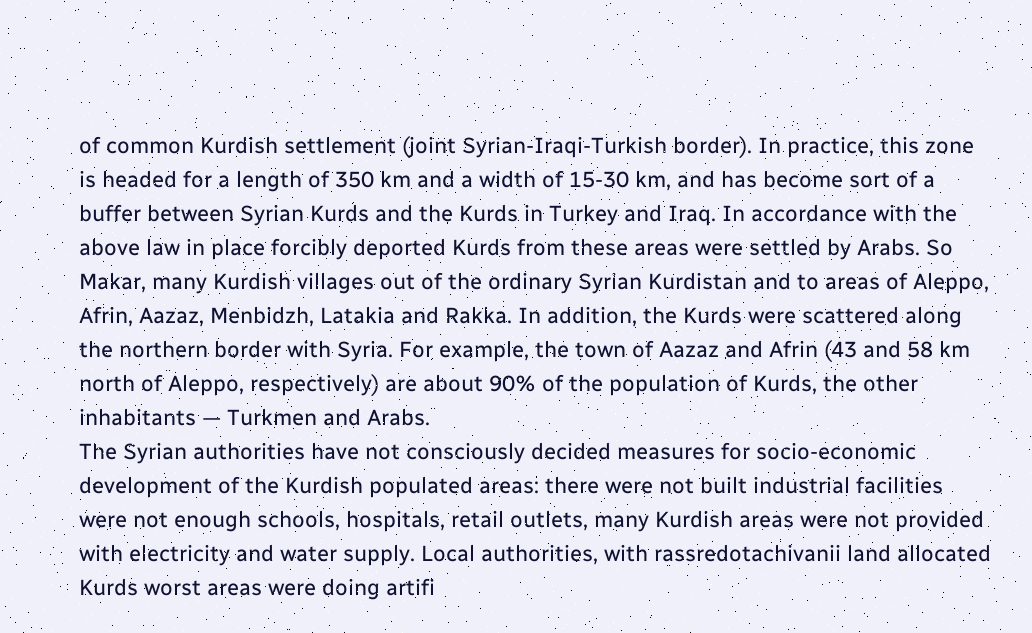of common Kurdish settlement (joint Syrian-Iraqi-Turkish border). In practice, this zone is headed for a length of 350 km and a width of 15-30 km, and has become sort of a buffer between Syrian Kurds and the Kurds in Turkey and Iraq. In accordance with the above law in place forcibly deported Kurds from these areas were settled by Arabs. So Makar, many Kurdish villages out of the ordinary Syrian Kurdistan and to areas of Aleppo, Afrin, Aazaz, Menbidzh, Latakia and Rakka. In addition, the Kurds were scattered along the northern border with Syria. For example, the town of Aazaz and Afrin (43 and 58 km north of Aleppo, respectively) are about 90% of the population of Kurds, the other inhabitants — Turkmen and Arabs.
The Syrian authorities have not consciously decided measures for socio-economic development of the Kurdish populated areas: there were not built industrial facilities were not enough schools, hospitals, retail outlets, many Kurdish areas were not provided with electricity and water supply. Local authorities, with rassredotachivanii land allocated Kurds worst areas were doing artifi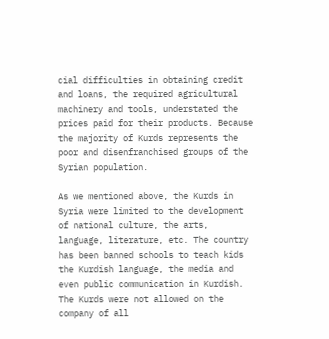cial difficulties in obtaining credit and loans, the required agricultural machinery and tools, understated the prices paid for their products. Because the majority of Kurds represents the poor and disenfranchised groups of the Syrian population.

As we mentioned above, the Kurds in Syria were limited to the development of national culture, the arts, language, literature, etc. The country has been banned schools to teach kids the Kurdish language, the media and even public communication in Kurdish. The Kurds were not allowed on the company of all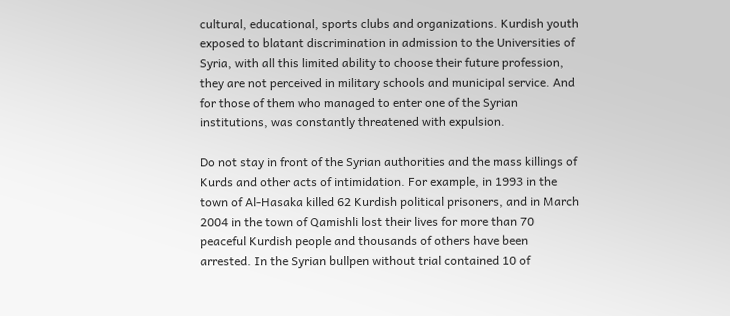cultural, educational, sports clubs and organizations. Kurdish youth exposed to blatant discrimination in admission to the Universities of Syria, with all this limited ability to choose their future profession, they are not perceived in military schools and municipal service. And for those of them who managed to enter one of the Syrian institutions, was constantly threatened with expulsion.

Do not stay in front of the Syrian authorities and the mass killings of Kurds and other acts of intimidation. For example, in 1993 in the town of Al-Hasaka killed 62 Kurdish political prisoners, and in March 2004 in the town of Qamishli lost their lives for more than 70 peaceful Kurdish people and thousands of others have been arrested. In the Syrian bullpen without trial contained 10 of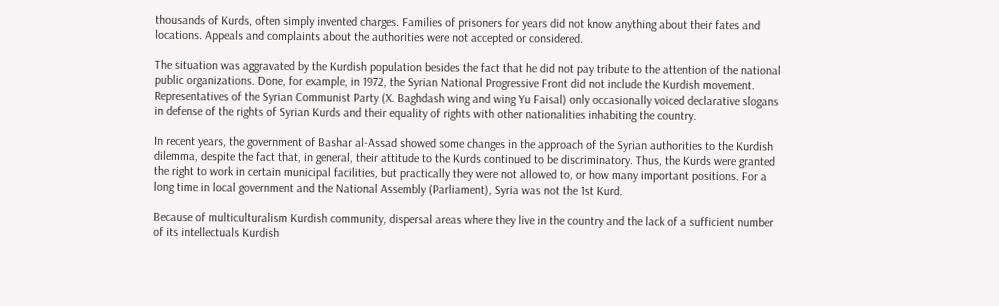thousands of Kurds, often simply invented charges. Families of prisoners for years did not know anything about their fates and locations. Appeals and complaints about the authorities were not accepted or considered.

The situation was aggravated by the Kurdish population besides the fact that he did not pay tribute to the attention of the national public organizations. Done, for example, in 1972, the Syrian National Progressive Front did not include the Kurdish movement. Representatives of the Syrian Communist Party (X. Baghdash wing and wing Yu Faisal) only occasionally voiced declarative slogans in defense of the rights of Syrian Kurds and their equality of rights with other nationalities inhabiting the country.

In recent years, the government of Bashar al-Assad showed some changes in the approach of the Syrian authorities to the Kurdish dilemma, despite the fact that, in general, their attitude to the Kurds continued to be discriminatory. Thus, the Kurds were granted the right to work in certain municipal facilities, but practically they were not allowed to, or how many important positions. For a long time in local government and the National Assembly (Parliament), Syria was not the 1st Kurd.

Because of multiculturalism Kurdish community, dispersal areas where they live in the country and the lack of a sufficient number of its intellectuals Kurdish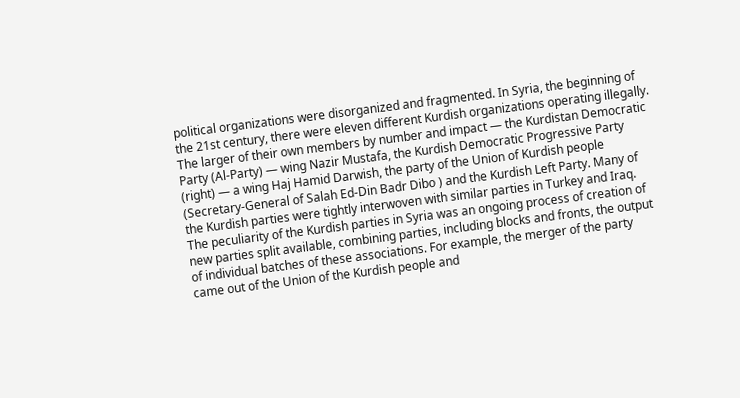political organizations were disorganized and fragmented. In Syria, the beginning of the 21st century, there were eleven different Kurdish organizations operating illegally. The larger of their own members by number and impact — the Kurdistan Democratic Party (Al-Party) — wing Nazir Mustafa, the Kurdish Democratic Progressive Party (right) — a wing Haj Hamid Darwish, the party of the Union of Kurdish people (Secretary-General of Salah Ed-Din Badr Dibo ) and the Kurdish Left Party. Many of the Kurdish parties were tightly interwoven with similar parties in Turkey and Iraq.
The peculiarity of the Kurdish parties in Syria was an ongoing process of creation of new parties split available, combining parties, including blocks and fronts, the output of individual batches of these associations. For example, the merger of the party came out of the Union of the Kurdish people and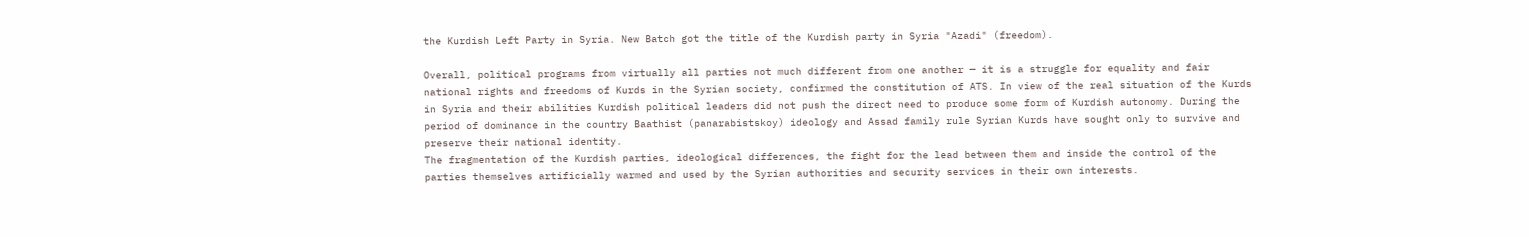the Kurdish Left Party in Syria. New Batch got the title of the Kurdish party in Syria "Azadi" (freedom).

Overall, political programs from virtually all parties not much different from one another — it is a struggle for equality and fair national rights and freedoms of Kurds in the Syrian society, confirmed the constitution of ATS. In view of the real situation of the Kurds in Syria and their abilities Kurdish political leaders did not push the direct need to produce some form of Kurdish autonomy. During the period of dominance in the country Baathist (panarabistskoy) ideology and Assad family rule Syrian Kurds have sought only to survive and preserve their national identity.
The fragmentation of the Kurdish parties, ideological differences, the fight for the lead between them and inside the control of the parties themselves artificially warmed and used by the Syrian authorities and security services in their own interests.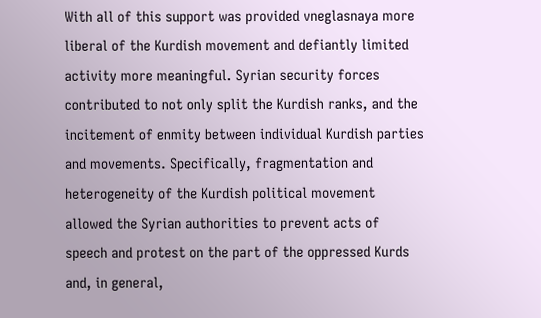With all of this support was provided vneglasnaya more liberal of the Kurdish movement and defiantly limited activity more meaningful. Syrian security forces contributed to not only split the Kurdish ranks, and the incitement of enmity between individual Kurdish parties and movements. Specifically, fragmentation and heterogeneity of the Kurdish political movement allowed the Syrian authorities to prevent acts of speech and protest on the part of the oppressed Kurds and, in general,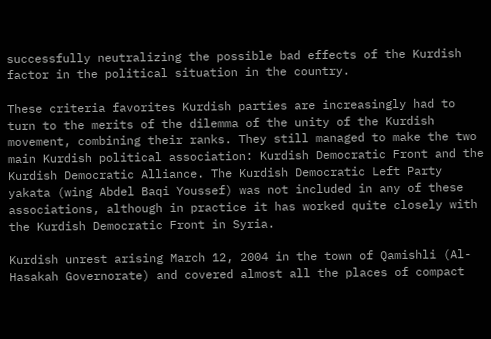successfully neutralizing the possible bad effects of the Kurdish factor in the political situation in the country.

These criteria favorites Kurdish parties are increasingly had to turn to the merits of the dilemma of the unity of the Kurdish movement, combining their ranks. They still managed to make the two main Kurdish political association: Kurdish Democratic Front and the Kurdish Democratic Alliance. The Kurdish Democratic Left Party yakata (wing Abdel Baqi Youssef) was not included in any of these associations, although in practice it has worked quite closely with the Kurdish Democratic Front in Syria.

Kurdish unrest arising March 12, 2004 in the town of Qamishli (Al-Hasakah Governorate) and covered almost all the places of compact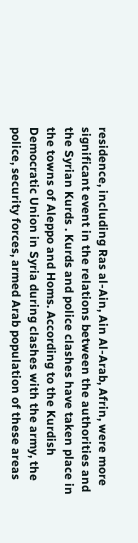residence, including Ras al-Ain, Ain Al-Arab, Afrin, were more significant event in the relations between the authorities and the Syrian Kurds . Kurds and police clashes have taken place in the towns of Aleppo and Homs. According to the Kurdish Democratic Union in Syria during clashes with the army, the police, security forces, armed Arab population of these areas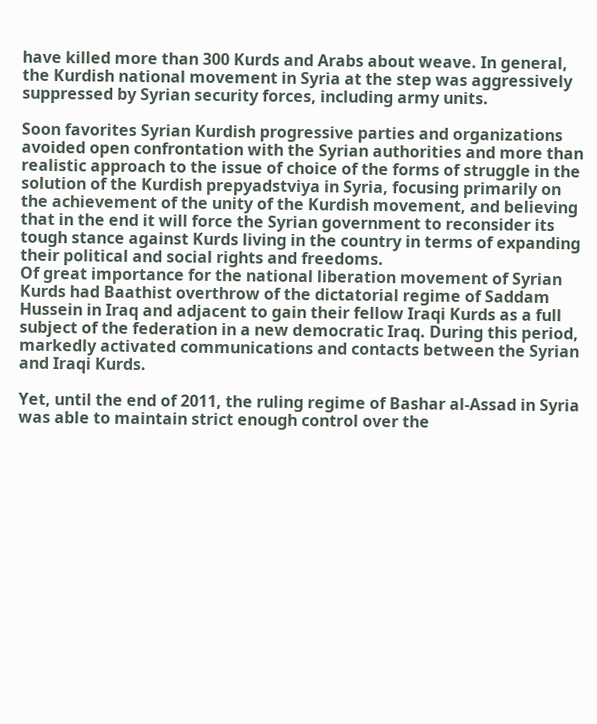have killed more than 300 Kurds and Arabs about weave. In general, the Kurdish national movement in Syria at the step was aggressively suppressed by Syrian security forces, including army units.

Soon favorites Syrian Kurdish progressive parties and organizations avoided open confrontation with the Syrian authorities and more than realistic approach to the issue of choice of the forms of struggle in the solution of the Kurdish prepyadstviya in Syria, focusing primarily on the achievement of the unity of the Kurdish movement, and believing that in the end it will force the Syrian government to reconsider its tough stance against Kurds living in the country in terms of expanding their political and social rights and freedoms.
Of great importance for the national liberation movement of Syrian Kurds had Baathist overthrow of the dictatorial regime of Saddam Hussein in Iraq and adjacent to gain their fellow Iraqi Kurds as a full subject of the federation in a new democratic Iraq. During this period, markedly activated communications and contacts between the Syrian and Iraqi Kurds.

Yet, until the end of 2011, the ruling regime of Bashar al-Assad in Syria was able to maintain strict enough control over the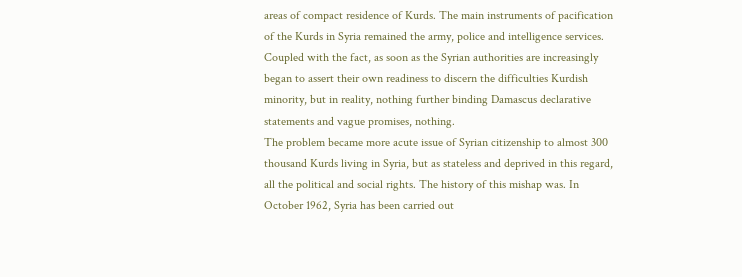areas of compact residence of Kurds. The main instruments of pacification of the Kurds in Syria remained the army, police and intelligence services. Coupled with the fact, as soon as the Syrian authorities are increasingly began to assert their own readiness to discern the difficulties Kurdish minority, but in reality, nothing further binding Damascus declarative statements and vague promises, nothing.
The problem became more acute issue of Syrian citizenship to almost 300 thousand Kurds living in Syria, but as stateless and deprived in this regard, all the political and social rights. The history of this mishap was. In October 1962, Syria has been carried out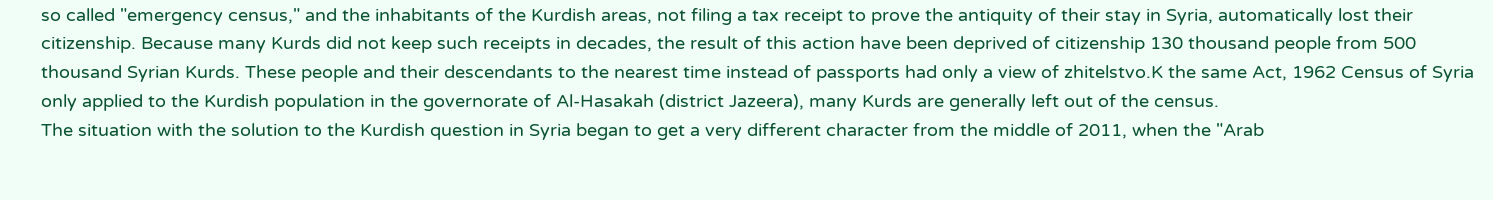so called "emergency census," and the inhabitants of the Kurdish areas, not filing a tax receipt to prove the antiquity of their stay in Syria, automatically lost their citizenship. Because many Kurds did not keep such receipts in decades, the result of this action have been deprived of citizenship 130 thousand people from 500 thousand Syrian Kurds. These people and their descendants to the nearest time instead of passports had only a view of zhitelstvo.K the same Act, 1962 Census of Syria only applied to the Kurdish population in the governorate of Al-Hasakah (district Jazeera), many Kurds are generally left out of the census.
The situation with the solution to the Kurdish question in Syria began to get a very different character from the middle of 2011, when the "Arab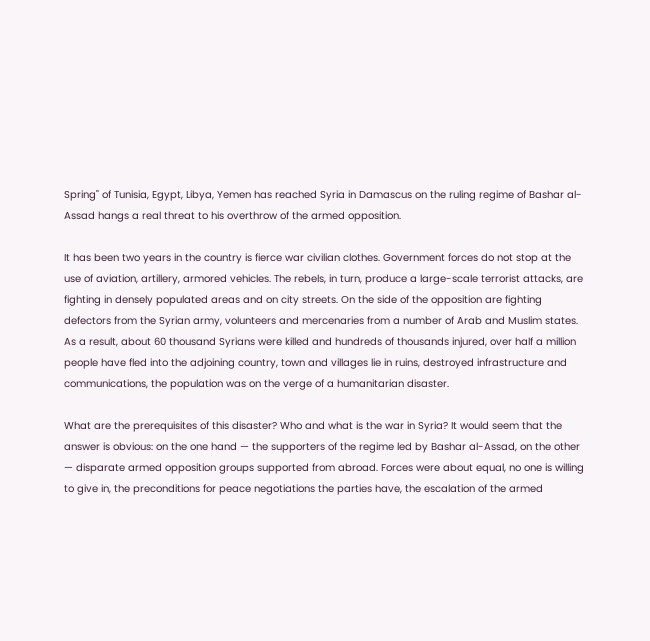Spring" of Tunisia, Egypt, Libya, Yemen has reached Syria in Damascus on the ruling regime of Bashar al-Assad hangs a real threat to his overthrow of the armed opposition.

It has been two years in the country is fierce war civilian clothes. Government forces do not stop at the use of aviation, artillery, armored vehicles. The rebels, in turn, produce a large-scale terrorist attacks, are fighting in densely populated areas and on city streets. On the side of the opposition are fighting defectors from the Syrian army, volunteers and mercenaries from a number of Arab and Muslim states. As a result, about 60 thousand Syrians were killed and hundreds of thousands injured, over half a million people have fled into the adjoining country, town and villages lie in ruins, destroyed infrastructure and communications, the population was on the verge of a humanitarian disaster.

What are the prerequisites of this disaster? Who and what is the war in Syria? It would seem that the answer is obvious: on the one hand — the supporters of the regime led by Bashar al-Assad, on the other — disparate armed opposition groups supported from abroad. Forces were about equal, no one is willing to give in, the preconditions for peace negotiations the parties have, the escalation of the armed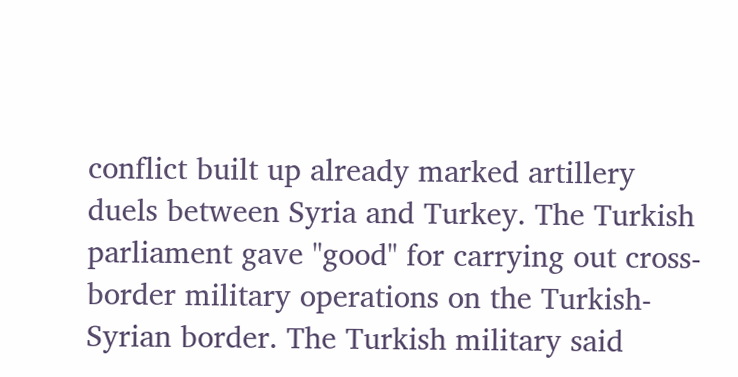conflict built up already marked artillery duels between Syria and Turkey. The Turkish parliament gave "good" for carrying out cross-border military operations on the Turkish-Syrian border. The Turkish military said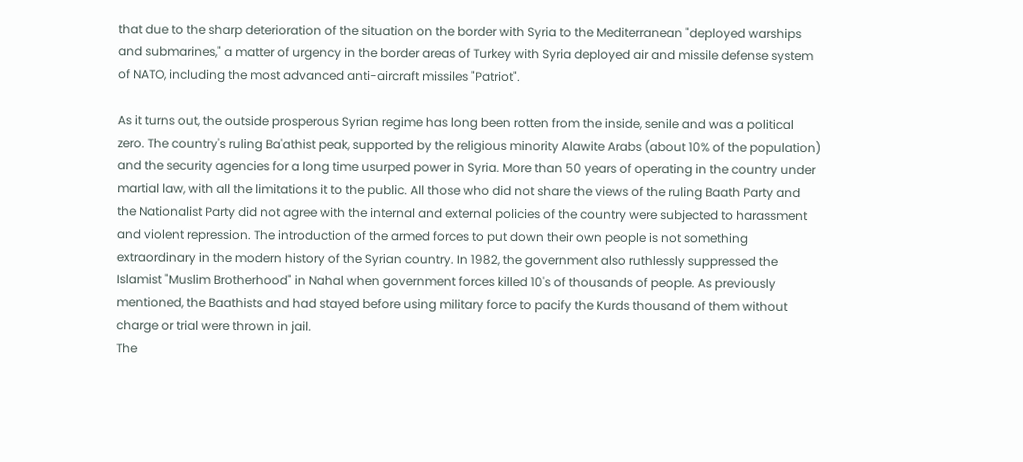that due to the sharp deterioration of the situation on the border with Syria to the Mediterranean "deployed warships and submarines," a matter of urgency in the border areas of Turkey with Syria deployed air and missile defense system of NATO, including the most advanced anti-aircraft missiles "Patriot".

As it turns out, the outside prosperous Syrian regime has long been rotten from the inside, senile and was a political zero. The country's ruling Ba'athist peak, supported by the religious minority Alawite Arabs (about 10% of the population) and the security agencies for a long time usurped power in Syria. More than 50 years of operating in the country under martial law, with all the limitations it to the public. All those who did not share the views of the ruling Baath Party and the Nationalist Party did not agree with the internal and external policies of the country were subjected to harassment and violent repression. The introduction of the armed forces to put down their own people is not something extraordinary in the modern history of the Syrian country. In 1982, the government also ruthlessly suppressed the Islamist "Muslim Brotherhood" in Nahal when government forces killed 10's of thousands of people. As previously mentioned, the Baathists and had stayed before using military force to pacify the Kurds thousand of them without charge or trial were thrown in jail.
The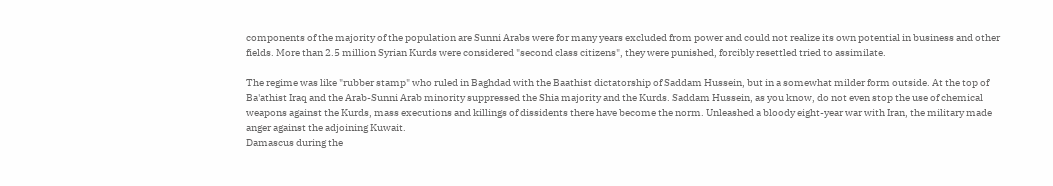components of the majority of the population are Sunni Arabs were for many years excluded from power and could not realize its own potential in business and other fields. More than 2.5 million Syrian Kurds were considered "second class citizens", they were punished, forcibly resettled tried to assimilate.

The regime was like "rubber stamp" who ruled in Baghdad with the Baathist dictatorship of Saddam Hussein, but in a somewhat milder form outside. At the top of Ba'athist Iraq and the Arab-Sunni Arab minority suppressed the Shia majority and the Kurds. Saddam Hussein, as you know, do not even stop the use of chemical weapons against the Kurds, mass executions and killings of dissidents there have become the norm. Unleashed a bloody eight-year war with Iran, the military made anger against the adjoining Kuwait.
Damascus during the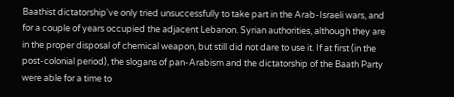Baathist dictatorship've only tried unsuccessfully to take part in the Arab-Israeli wars, and for a couple of years occupied the adjacent Lebanon. Syrian authorities, although they are in the proper disposal of chemical weapon, but still did not dare to use it. If at first (in the post-colonial period), the slogans of pan-Arabism and the dictatorship of the Baath Party were able for a time to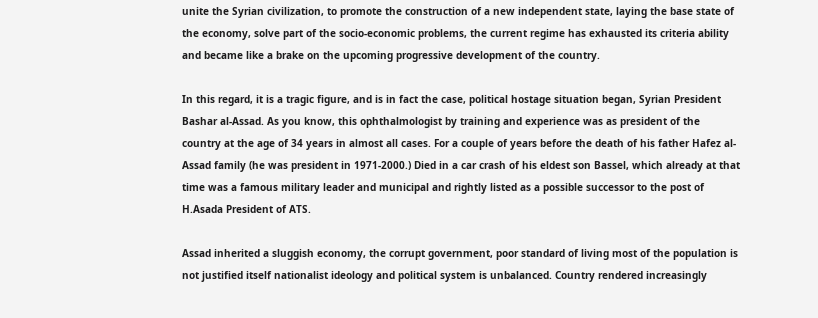unite the Syrian civilization, to promote the construction of a new independent state, laying the base state of the economy, solve part of the socio-economic problems, the current regime has exhausted its criteria ability and became like a brake on the upcoming progressive development of the country.

In this regard, it is a tragic figure, and is in fact the case, political hostage situation began, Syrian President Bashar al-Assad. As you know, this ophthalmologist by training and experience was as president of the country at the age of 34 years in almost all cases. For a couple of years before the death of his father Hafez al-Assad family (he was president in 1971-2000.) Died in a car crash of his eldest son Bassel, which already at that time was a famous military leader and municipal and rightly listed as a possible successor to the post of H.Asada President of ATS.

Assad inherited a sluggish economy, the corrupt government, poor standard of living most of the population is not justified itself nationalist ideology and political system is unbalanced. Country rendered increasingly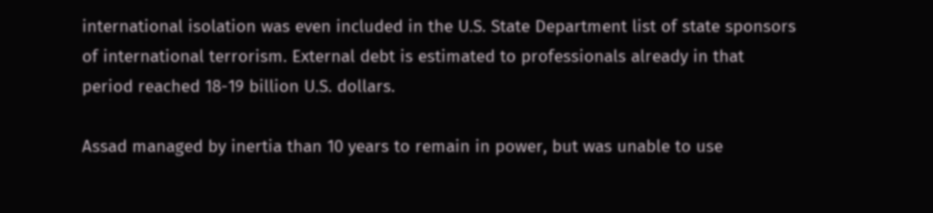international isolation was even included in the U.S. State Department list of state sponsors of international terrorism. External debt is estimated to professionals already in that period reached 18-19 billion U.S. dollars.

Assad managed by inertia than 10 years to remain in power, but was unable to use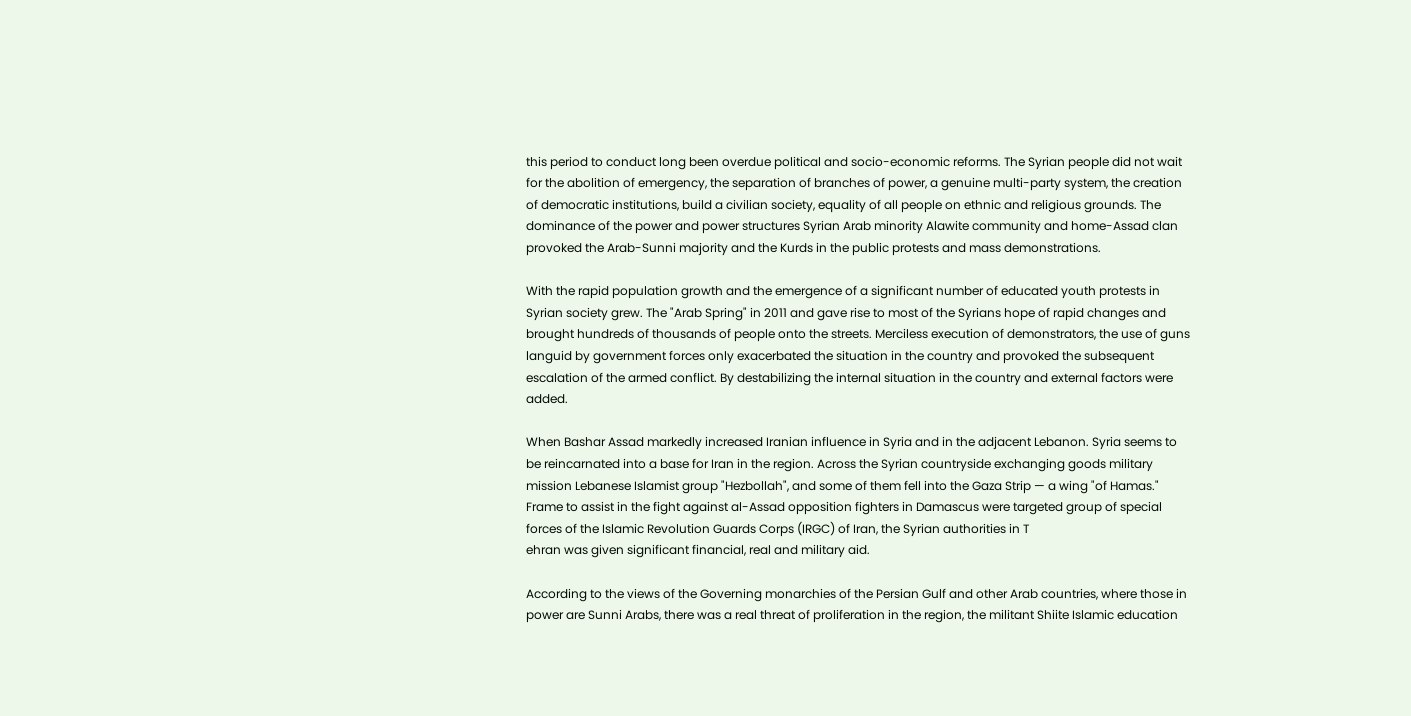this period to conduct long been overdue political and socio-economic reforms. The Syrian people did not wait for the abolition of emergency, the separation of branches of power, a genuine multi-party system, the creation of democratic institutions, build a civilian society, equality of all people on ethnic and religious grounds. The dominance of the power and power structures Syrian Arab minority Alawite community and home-Assad clan provoked the Arab-Sunni majority and the Kurds in the public protests and mass demonstrations.

With the rapid population growth and the emergence of a significant number of educated youth protests in Syrian society grew. The "Arab Spring" in 2011 and gave rise to most of the Syrians hope of rapid changes and brought hundreds of thousands of people onto the streets. Merciless execution of demonstrators, the use of guns languid by government forces only exacerbated the situation in the country and provoked the subsequent escalation of the armed conflict. By destabilizing the internal situation in the country and external factors were added.

When Bashar Assad markedly increased Iranian influence in Syria and in the adjacent Lebanon. Syria seems to be reincarnated into a base for Iran in the region. Across the Syrian countryside exchanging goods military mission Lebanese Islamist group "Hezbollah", and some of them fell into the Gaza Strip — a wing "of Hamas." Frame to assist in the fight against al-Assad opposition fighters in Damascus were targeted group of special forces of the Islamic Revolution Guards Corps (IRGC) of Iran, the Syrian authorities in T
ehran was given significant financial, real and military aid.

According to the views of the Governing monarchies of the Persian Gulf and other Arab countries, where those in power are Sunni Arabs, there was a real threat of proliferation in the region, the militant Shiite Islamic education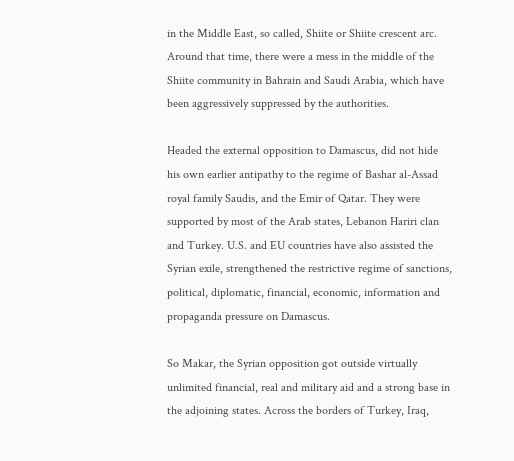in the Middle East, so called, Shiite or Shiite crescent arc. Around that time, there were a mess in the middle of the Shiite community in Bahrain and Saudi Arabia, which have been aggressively suppressed by the authorities.

Headed the external opposition to Damascus, did not hide his own earlier antipathy to the regime of Bashar al-Assad royal family Saudis, and the Emir of Qatar. They were supported by most of the Arab states, Lebanon Hariri clan and Turkey. U.S. and EU countries have also assisted the Syrian exile, strengthened the restrictive regime of sanctions, political, diplomatic, financial, economic, information and propaganda pressure on Damascus.

So Makar, the Syrian opposition got outside virtually unlimited financial, real and military aid and a strong base in the adjoining states. Across the borders of Turkey, Iraq,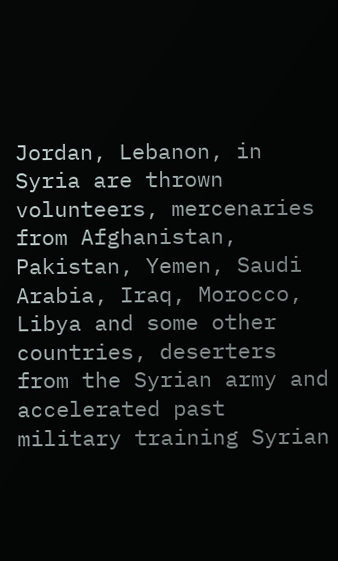Jordan, Lebanon, in Syria are thrown volunteers, mercenaries from Afghanistan, Pakistan, Yemen, Saudi Arabia, Iraq, Morocco, Libya and some other countries, deserters from the Syrian army and accelerated past military training Syrian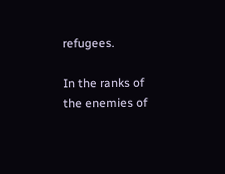refugees.

In the ranks of the enemies of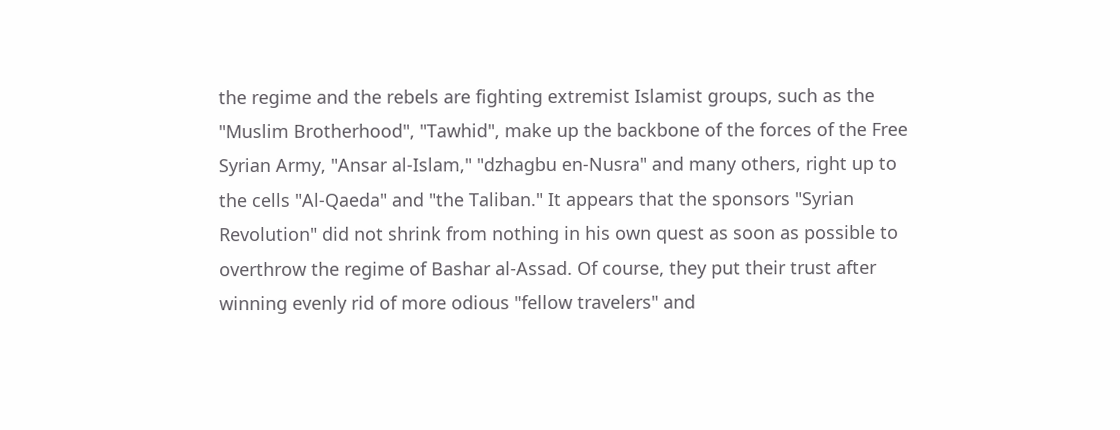the regime and the rebels are fighting extremist Islamist groups, such as the "Muslim Brotherhood", "Tawhid", make up the backbone of the forces of the Free Syrian Army, "Ansar al-Islam," "dzhagbu en-Nusra" and many others, right up to the cells "Al-Qaeda" and "the Taliban." It appears that the sponsors "Syrian Revolution" did not shrink from nothing in his own quest as soon as possible to overthrow the regime of Bashar al-Assad. Of course, they put their trust after winning evenly rid of more odious "fellow travelers" and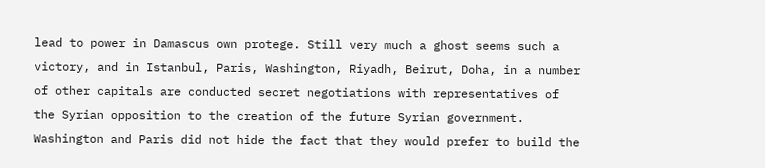lead to power in Damascus own protege. Still very much a ghost seems such a victory, and in Istanbul, Paris, Washington, Riyadh, Beirut, Doha, in a number of other capitals are conducted secret negotiations with representatives of the Syrian opposition to the creation of the future Syrian government. Washington and Paris did not hide the fact that they would prefer to build the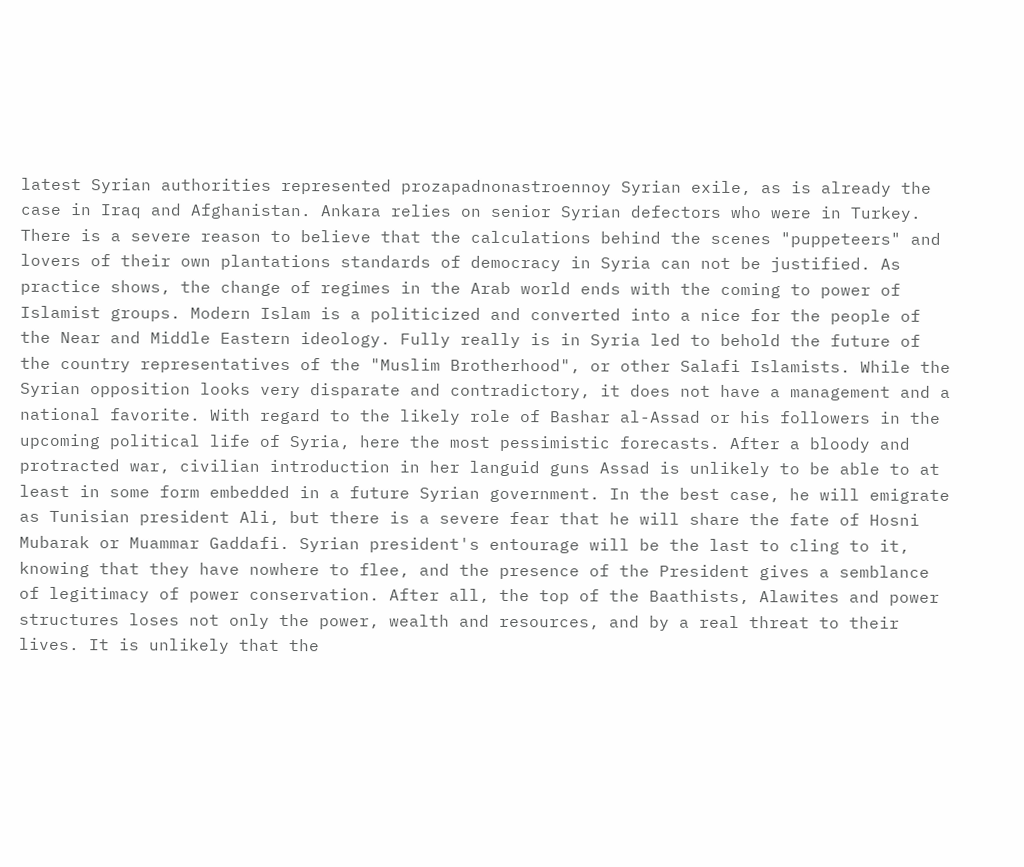latest Syrian authorities represented prozapadnonastroennoy Syrian exile, as is already the case in Iraq and Afghanistan. Ankara relies on senior Syrian defectors who were in Turkey. There is a severe reason to believe that the calculations behind the scenes "puppeteers" and lovers of their own plantations standards of democracy in Syria can not be justified. As practice shows, the change of regimes in the Arab world ends with the coming to power of Islamist groups. Modern Islam is a politicized and converted into a nice for the people of the Near and Middle Eastern ideology. Fully really is in Syria led to behold the future of the country representatives of the "Muslim Brotherhood", or other Salafi Islamists. While the Syrian opposition looks very disparate and contradictory, it does not have a management and a national favorite. With regard to the likely role of Bashar al-Assad or his followers in the upcoming political life of Syria, here the most pessimistic forecasts. After a bloody and protracted war, civilian introduction in her languid guns Assad is unlikely to be able to at least in some form embedded in a future Syrian government. In the best case, he will emigrate as Tunisian president Ali, but there is a severe fear that he will share the fate of Hosni Mubarak or Muammar Gaddafi. Syrian president's entourage will be the last to cling to it, knowing that they have nowhere to flee, and the presence of the President gives a semblance of legitimacy of power conservation. After all, the top of the Baathists, Alawites and power structures loses not only the power, wealth and resources, and by a real threat to their lives. It is unlikely that the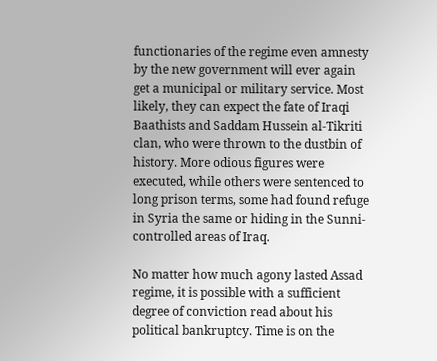functionaries of the regime even amnesty by the new government will ever again get a municipal or military service. Most likely, they can expect the fate of Iraqi Baathists and Saddam Hussein al-Tikriti clan, who were thrown to the dustbin of history. More odious figures were executed, while others were sentenced to long prison terms, some had found refuge in Syria the same or hiding in the Sunni-controlled areas of Iraq.

No matter how much agony lasted Assad regime, it is possible with a sufficient degree of conviction read about his political bankruptcy. Time is on the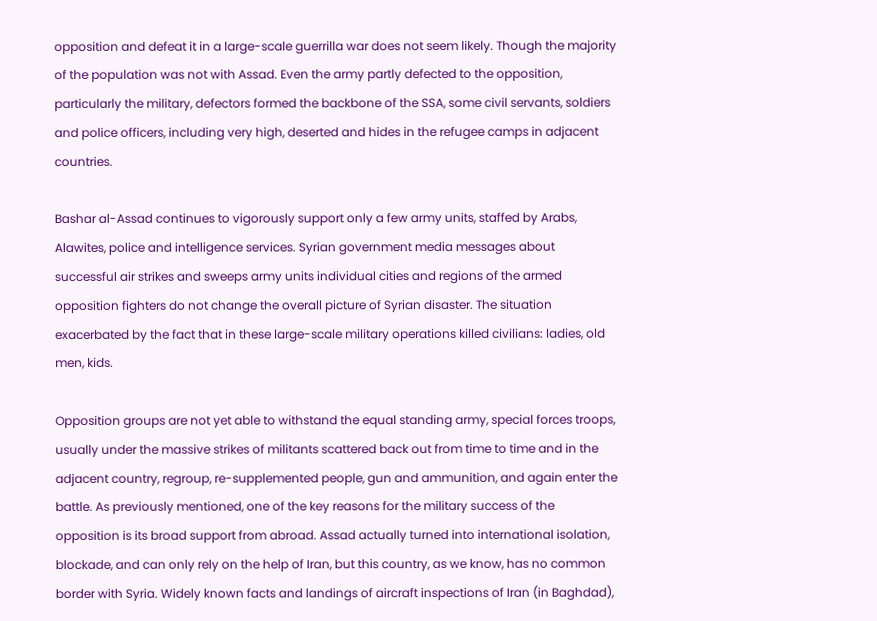opposition and defeat it in a large-scale guerrilla war does not seem likely. Though the majority of the population was not with Assad. Even the army partly defected to the opposition, particularly the military, defectors formed the backbone of the SSA, some civil servants, soldiers and police officers, including very high, deserted and hides in the refugee camps in adjacent countries.

Bashar al-Assad continues to vigorously support only a few army units, staffed by Arabs, Alawites, police and intelligence services. Syrian government media messages about successful air strikes and sweeps army units individual cities and regions of the armed opposition fighters do not change the overall picture of Syrian disaster. The situation exacerbated by the fact that in these large-scale military operations killed civilians: ladies, old men, kids.

Opposition groups are not yet able to withstand the equal standing army, special forces troops, usually under the massive strikes of militants scattered back out from time to time and in the adjacent country, regroup, re-supplemented people, gun and ammunition, and again enter the battle. As previously mentioned, one of the key reasons for the military success of the opposition is its broad support from abroad. Assad actually turned into international isolation, blockade, and can only rely on the help of Iran, but this country, as we know, has no common border with Syria. Widely known facts and landings of aircraft inspections of Iran (in Baghdad),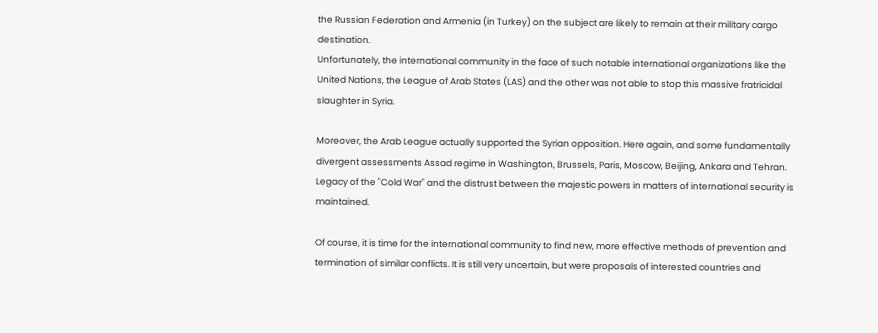the Russian Federation and Armenia (in Turkey) on the subject are likely to remain at their military cargo destination.
Unfortunately, the international community in the face of such notable international organizations like the United Nations, the League of Arab States (LAS) and the other was not able to stop this massive fratricidal slaughter in Syria.

Moreover, the Arab League actually supported the Syrian opposition. Here again, and some fundamentally divergent assessments Assad regime in Washington, Brussels, Paris, Moscow, Beijing, Ankara and Tehran. Legacy of the "Cold War" and the distrust between the majestic powers in matters of international security is maintained.

Of course, it is time for the international community to find new, more effective methods of prevention and termination of similar conflicts. It is still very uncertain, but were proposals of interested countries and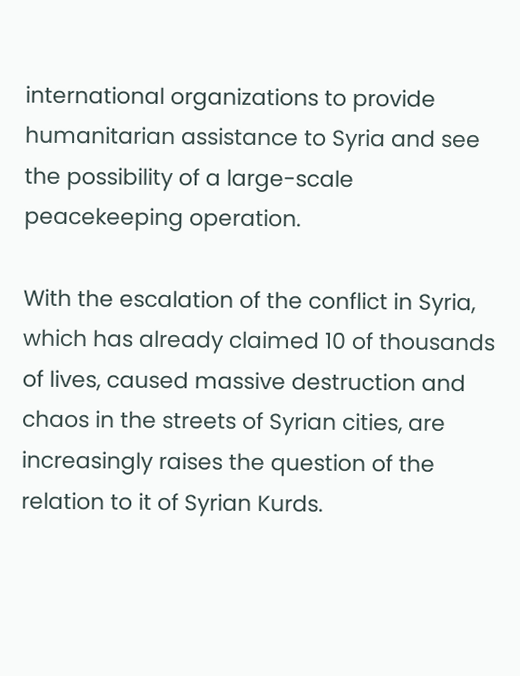international organizations to provide humanitarian assistance to Syria and see the possibility of a large-scale peacekeeping operation.

With the escalation of the conflict in Syria, which has already claimed 10 of thousands of lives, caused massive destruction and chaos in the streets of Syrian cities, are increasingly raises the question of the relation to it of Syrian Kurds.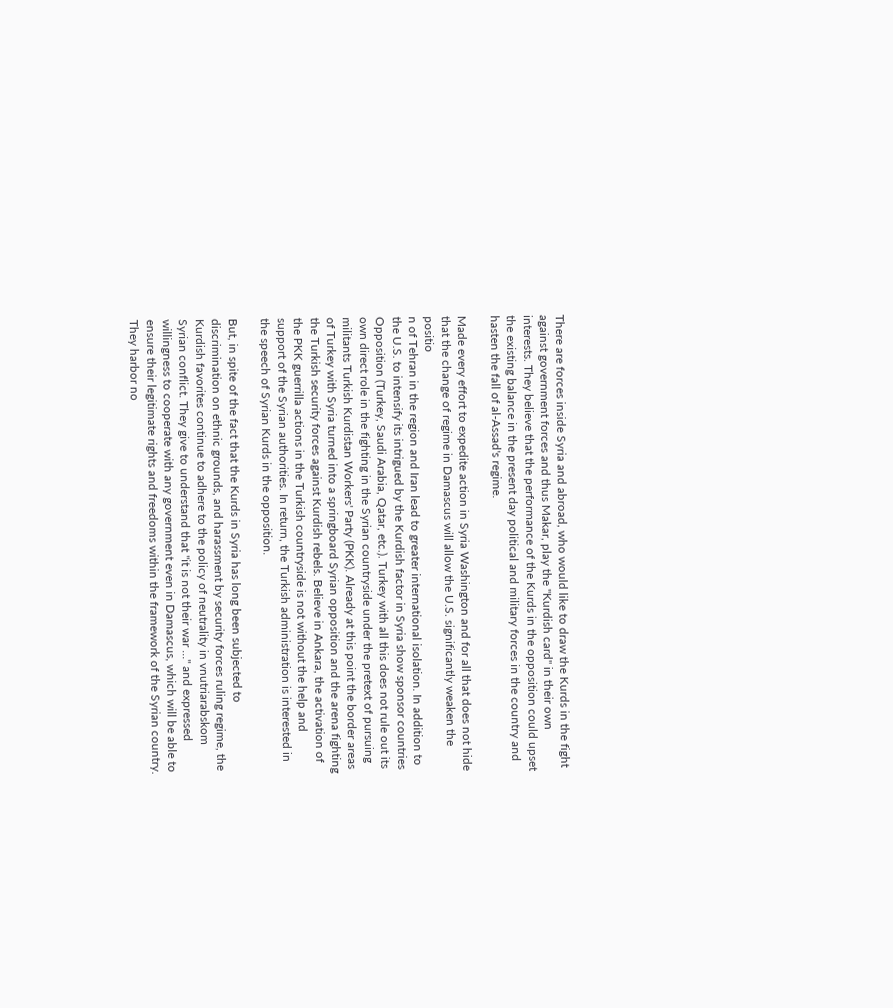There are forces inside Syria and abroad, who would like to draw the Kurds in the fight against government forces and thus Makar, play the "Kurdish card" in their own interests. They believe that the performance of the Kurds in the opposition could upset the existing balance in the present day political and military forces in the country and hasten the fall of al-Assad's regime.

Made every effort to expedite action in Syria Washington and for all that does not hide that the change of regime in Damascus will allow the U.S. significantly weaken the positio
n of Tehran in the region and Iran lead to greater international isolation. In addition to the U.S. to intensify its intrigued by the Kurdish factor in Syria show sponsor countries Opposition (Turkey, Saudi Arabia, Qatar, etc.). Turkey with all this does not rule out its own direct role in the fighting in the Syrian countryside under the pretext of pursuing militants Turkish Kurdistan Workers' Party (PKK). Already at this point the border areas of Turkey with Syria turned into a springboard Syrian opposition and the arena fighting the Turkish security forces against Kurdish rebels. Believe in Ankara, the activation of the PKK guerrilla actions in the Turkish countryside is not without the help and support of the Syrian authorities. In return, the Turkish administration is interested in the speech of Syrian Kurds in the opposition.

But, in spite of the fact that the Kurds in Syria has long been subjected to discrimination on ethnic grounds, and harassment by security forces ruling regime, the Kurdish favorites continue to adhere to the policy of neutrality in vnutriarabskom Syrian conflict. They give to understand that "it is not their war …" and expressed willingness to cooperate with any government even in Damascus, which will be able to ensure their legitimate rights and freedoms within the framework of the Syrian country. They harbor no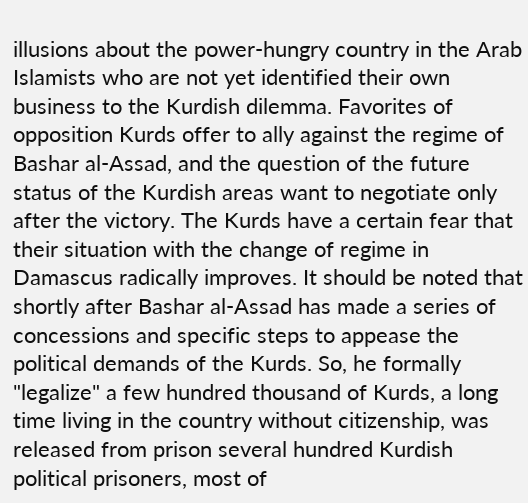illusions about the power-hungry country in the Arab Islamists who are not yet identified their own business to the Kurdish dilemma. Favorites of opposition Kurds offer to ally against the regime of Bashar al-Assad, and the question of the future status of the Kurdish areas want to negotiate only after the victory. The Kurds have a certain fear that their situation with the change of regime in Damascus radically improves. It should be noted that shortly after Bashar al-Assad has made a series of concessions and specific steps to appease the political demands of the Kurds. So, he formally "legalize" a few hundred thousand of Kurds, a long time living in the country without citizenship, was released from prison several hundred Kurdish political prisoners, most of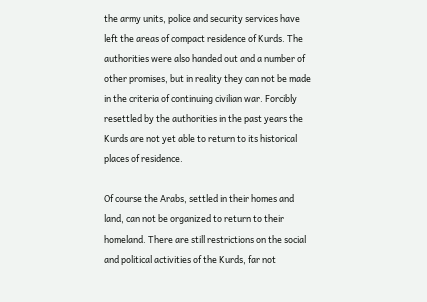the army units, police and security services have left the areas of compact residence of Kurds. The authorities were also handed out and a number of other promises, but in reality they can not be made in the criteria of continuing civilian war. Forcibly resettled by the authorities in the past years the Kurds are not yet able to return to its historical places of residence.

Of course the Arabs, settled in their homes and land, can not be organized to return to their homeland. There are still restrictions on the social and political activities of the Kurds, far not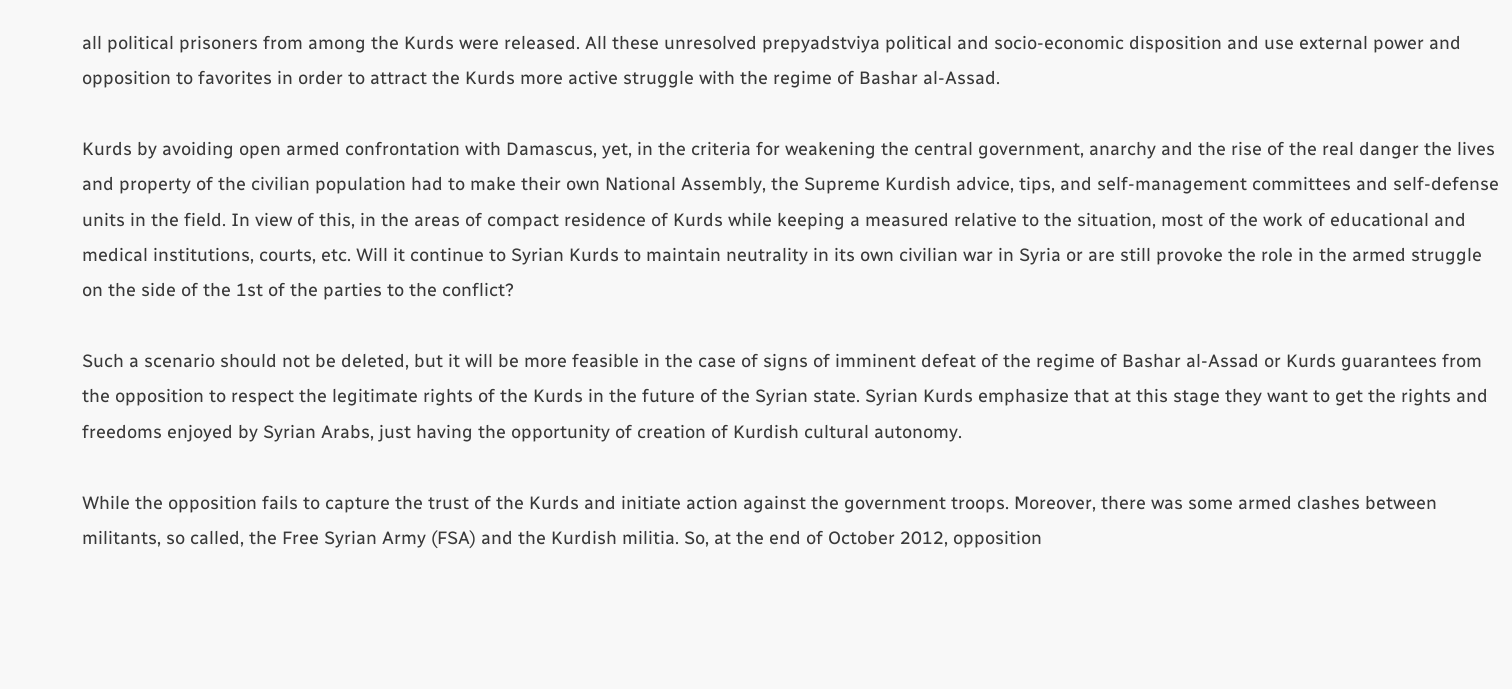all political prisoners from among the Kurds were released. All these unresolved prepyadstviya political and socio-economic disposition and use external power and opposition to favorites in order to attract the Kurds more active struggle with the regime of Bashar al-Assad.

Kurds by avoiding open armed confrontation with Damascus, yet, in the criteria for weakening the central government, anarchy and the rise of the real danger the lives and property of the civilian population had to make their own National Assembly, the Supreme Kurdish advice, tips, and self-management committees and self-defense units in the field. In view of this, in the areas of compact residence of Kurds while keeping a measured relative to the situation, most of the work of educational and medical institutions, courts, etc. Will it continue to Syrian Kurds to maintain neutrality in its own civilian war in Syria or are still provoke the role in the armed struggle on the side of the 1st of the parties to the conflict?

Such a scenario should not be deleted, but it will be more feasible in the case of signs of imminent defeat of the regime of Bashar al-Assad or Kurds guarantees from the opposition to respect the legitimate rights of the Kurds in the future of the Syrian state. Syrian Kurds emphasize that at this stage they want to get the rights and freedoms enjoyed by Syrian Arabs, just having the opportunity of creation of Kurdish cultural autonomy.

While the opposition fails to capture the trust of the Kurds and initiate action against the government troops. Moreover, there was some armed clashes between militants, so called, the Free Syrian Army (FSA) and the Kurdish militia. So, at the end of October 2012, opposition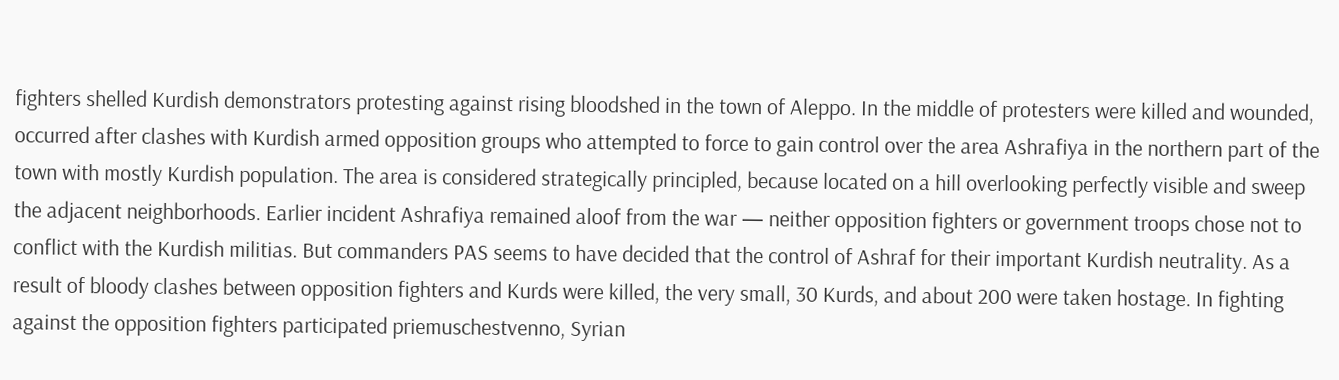fighters shelled Kurdish demonstrators protesting against rising bloodshed in the town of Aleppo. In the middle of protesters were killed and wounded, occurred after clashes with Kurdish armed opposition groups who attempted to force to gain control over the area Ashrafiya in the northern part of the town with mostly Kurdish population. The area is considered strategically principled, because located on a hill overlooking perfectly visible and sweep the adjacent neighborhoods. Earlier incident Ashrafiya remained aloof from the war — neither opposition fighters or government troops chose not to conflict with the Kurdish militias. But commanders PAS seems to have decided that the control of Ashraf for their important Kurdish neutrality. As a result of bloody clashes between opposition fighters and Kurds were killed, the very small, 30 Kurds, and about 200 were taken hostage. In fighting against the opposition fighters participated priemuschestvenno, Syrian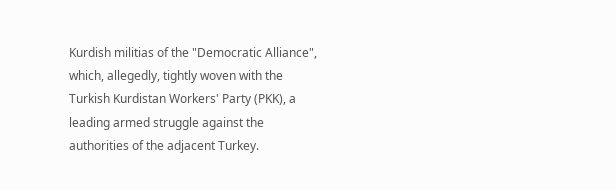Kurdish militias of the "Democratic Alliance", which, allegedly, tightly woven with the Turkish Kurdistan Workers' Party (PKK), a leading armed struggle against the authorities of the adjacent Turkey.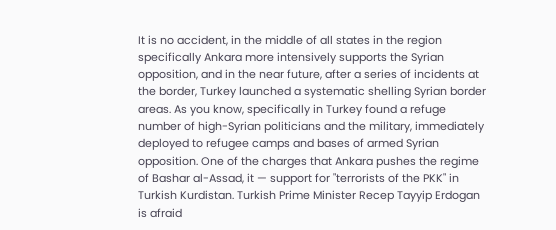It is no accident, in the middle of all states in the region specifically Ankara more intensively supports the Syrian opposition, and in the near future, after a series of incidents at the border, Turkey launched a systematic shelling Syrian border areas. As you know, specifically in Turkey found a refuge number of high-Syrian politicians and the military, immediately deployed to refugee camps and bases of armed Syrian opposition. One of the charges that Ankara pushes the regime of Bashar al-Assad, it — support for "terrorists of the PKK" in Turkish Kurdistan. Turkish Prime Minister Recep Tayyip Erdogan is afraid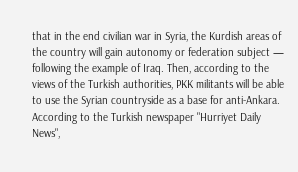that in the end civilian war in Syria, the Kurdish areas of the country will gain autonomy or federation subject — following the example of Iraq. Then, according to the views of the Turkish authorities, PKK militants will be able to use the Syrian countryside as a base for anti-Ankara. According to the Turkish newspaper "Hurriyet Daily News",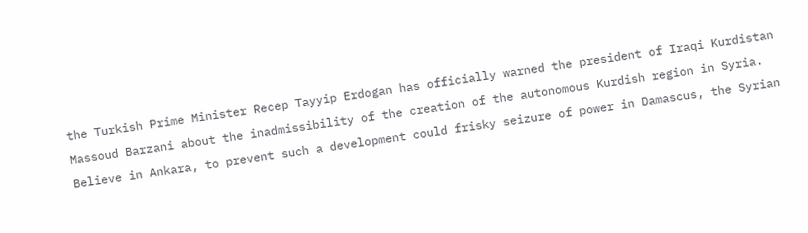the Turkish Prime Minister Recep Tayyip Erdogan has officially warned the president of Iraqi Kurdistan Massoud Barzani about the inadmissibility of the creation of the autonomous Kurdish region in Syria. Believe in Ankara, to prevent such a development could frisky seizure of power in Damascus, the Syrian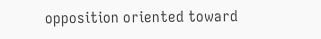opposition oriented toward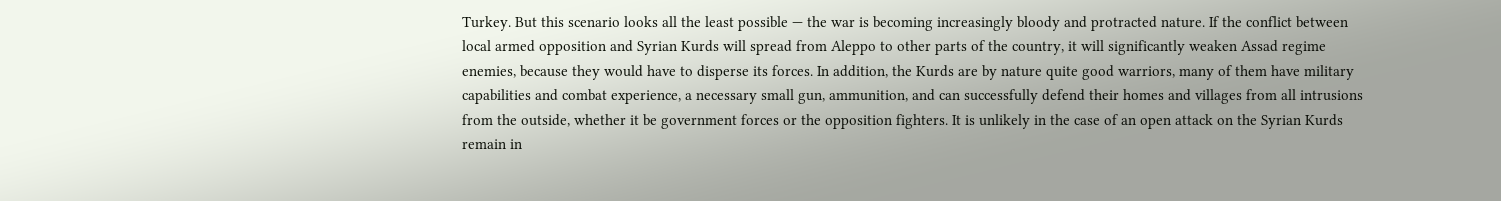Turkey. But this scenario looks all the least possible — the war is becoming increasingly bloody and protracted nature. If the conflict between local armed opposition and Syrian Kurds will spread from Aleppo to other parts of the country, it will significantly weaken Assad regime enemies, because they would have to disperse its forces. In addition, the Kurds are by nature quite good warriors, many of them have military capabilities and combat experience, a necessary small gun, ammunition, and can successfully defend their homes and villages from all intrusions from the outside, whether it be government forces or the opposition fighters. It is unlikely in the case of an open attack on the Syrian Kurds remain in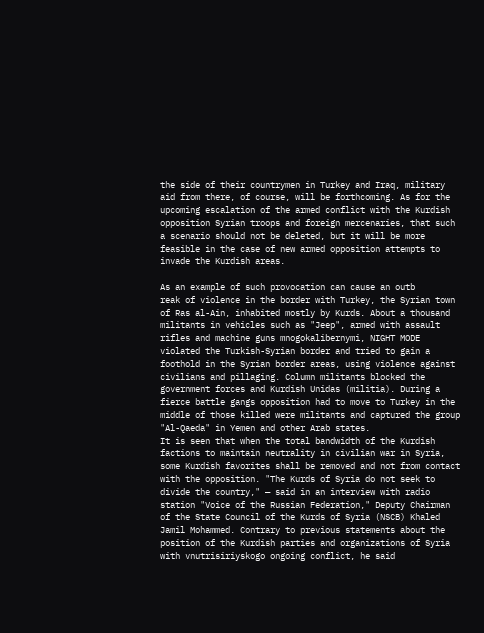the side of their countrymen in Turkey and Iraq, military aid from there, of course, will be forthcoming. As for the upcoming escalation of the armed conflict with the Kurdish opposition Syrian troops and foreign mercenaries, that such a scenario should not be deleted, but it will be more feasible in the case of new armed opposition attempts to invade the Kurdish areas.

As an example of such provocation can cause an outb
reak of violence in the border with Turkey, the Syrian town of Ras al-Ain, inhabited mostly by Kurds. About a thousand militants in vehicles such as "Jeep", armed with assault rifles and machine guns mnogokalibernymi, NIGHT MODE violated the Turkish-Syrian border and tried to gain a foothold in the Syrian border areas, using violence against civilians and pillaging. Column militants blocked the government forces and Kurdish Unidas (militia). During a fierce battle gangs opposition had to move to Turkey in the middle of those killed were militants and captured the group "Al-Qaeda" in Yemen and other Arab states.
It is seen that when the total bandwidth of the Kurdish factions to maintain neutrality in civilian war in Syria, some Kurdish favorites shall be removed and not from contact with the opposition. "The Kurds of Syria do not seek to divide the country," — said in an interview with radio station "Voice of the Russian Federation," Deputy Chairman of the State Council of the Kurds of Syria (NSCB) Khaled Jamil Mohammed. Contrary to previous statements about the position of the Kurdish parties and organizations of Syria with vnutrisiriyskogo ongoing conflict, he said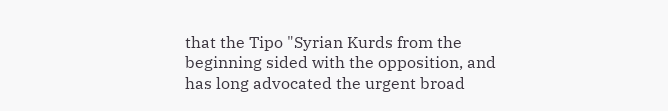that the Tipo "Syrian Kurds from the beginning sided with the opposition, and has long advocated the urgent broad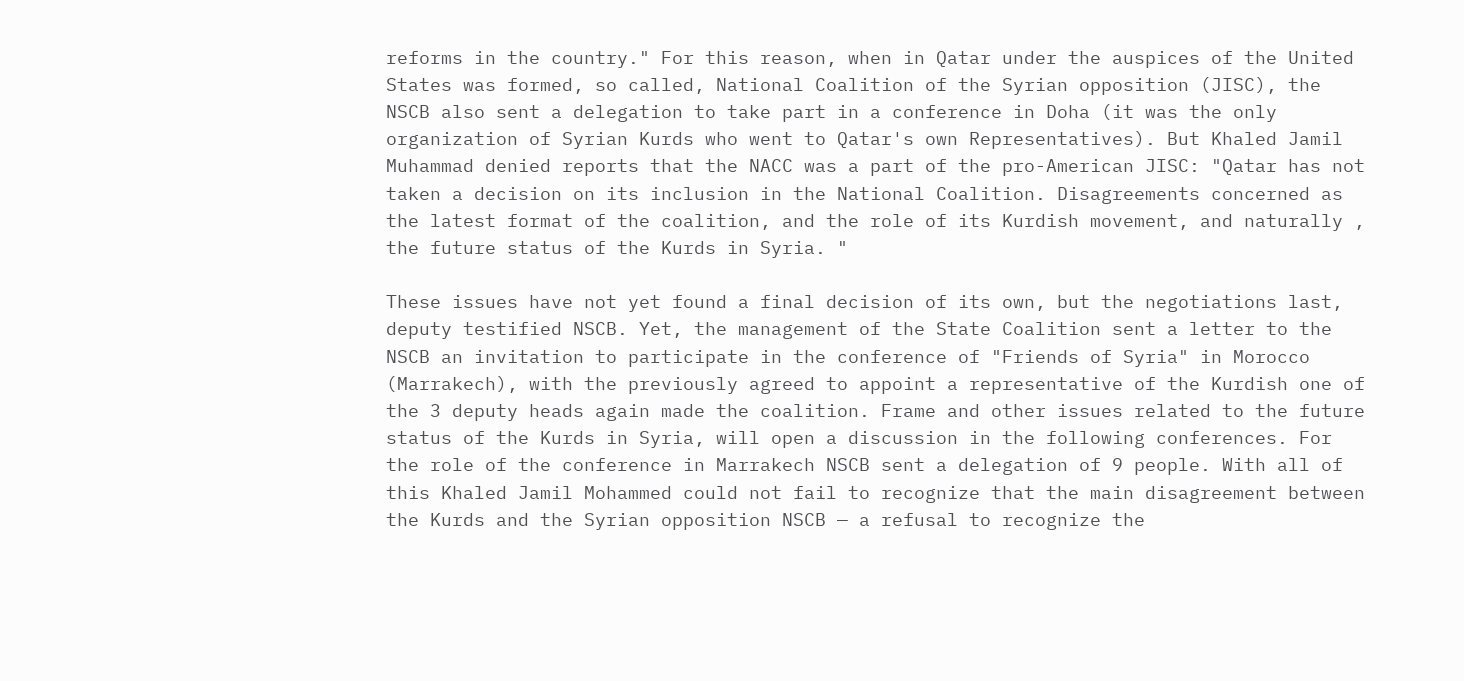reforms in the country." For this reason, when in Qatar under the auspices of the United States was formed, so called, National Coalition of the Syrian opposition (JISC), the NSCB also sent a delegation to take part in a conference in Doha (it was the only organization of Syrian Kurds who went to Qatar's own Representatives). But Khaled Jamil Muhammad denied reports that the NACC was a part of the pro-American JISC: "Qatar has not taken a decision on its inclusion in the National Coalition. Disagreements concerned as the latest format of the coalition, and the role of its Kurdish movement, and naturally , the future status of the Kurds in Syria. "

These issues have not yet found a final decision of its own, but the negotiations last, deputy testified NSCB. Yet, the management of the State Coalition sent a letter to the NSCB an invitation to participate in the conference of "Friends of Syria" in Morocco (Marrakech), with the previously agreed to appoint a representative of the Kurdish one of the 3 deputy heads again made the coalition. Frame and other issues related to the future status of the Kurds in Syria, will open a discussion in the following conferences. For the role of the conference in Marrakech NSCB sent a delegation of 9 people. With all of this Khaled Jamil Mohammed could not fail to recognize that the main disagreement between the Kurds and the Syrian opposition NSCB — a refusal to recognize the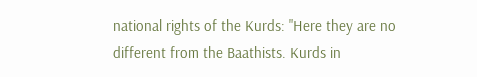national rights of the Kurds: "Here they are no different from the Baathists. Kurds in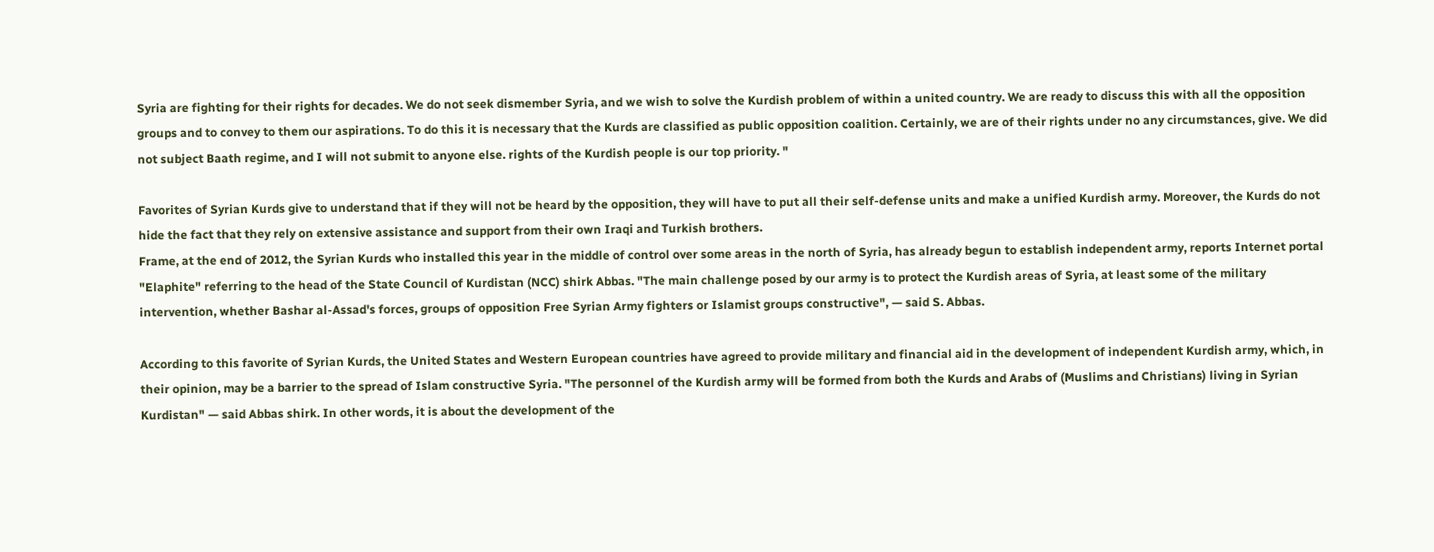Syria are fighting for their rights for decades. We do not seek dismember Syria, and we wish to solve the Kurdish problem of within a united country. We are ready to discuss this with all the opposition groups and to convey to them our aspirations. To do this it is necessary that the Kurds are classified as public opposition coalition. Certainly, we are of their rights under no any circumstances, give. We did not subject Baath regime, and I will not submit to anyone else. rights of the Kurdish people is our top priority. "

Favorites of Syrian Kurds give to understand that if they will not be heard by the opposition, they will have to put all their self-defense units and make a unified Kurdish army. Moreover, the Kurds do not hide the fact that they rely on extensive assistance and support from their own Iraqi and Turkish brothers.
Frame, at the end of 2012, the Syrian Kurds who installed this year in the middle of control over some areas in the north of Syria, has already begun to establish independent army, reports Internet portal "Elaphite" referring to the head of the State Council of Kurdistan (NCC) shirk Abbas. "The main challenge posed by our army is to protect the Kurdish areas of Syria, at least some of the military intervention, whether Bashar al-Assad's forces, groups of opposition Free Syrian Army fighters or Islamist groups constructive", — said S. Abbas.

According to this favorite of Syrian Kurds, the United States and Western European countries have agreed to provide military and financial aid in the development of independent Kurdish army, which, in their opinion, may be a barrier to the spread of Islam constructive Syria. "The personnel of the Kurdish army will be formed from both the Kurds and Arabs of (Muslims and Christians) living in Syrian Kurdistan" — said Abbas shirk. In other words, it is about the development of the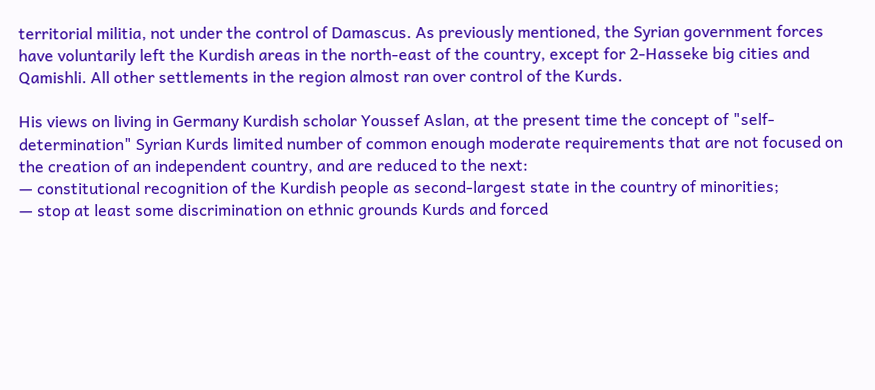territorial militia, not under the control of Damascus. As previously mentioned, the Syrian government forces have voluntarily left the Kurdish areas in the north-east of the country, except for 2-Hasseke big cities and Qamishli. All other settlements in the region almost ran over control of the Kurds.

His views on living in Germany Kurdish scholar Youssef Aslan, at the present time the concept of "self-determination" Syrian Kurds limited number of common enough moderate requirements that are not focused on the creation of an independent country, and are reduced to the next:
— constitutional recognition of the Kurdish people as second-largest state in the country of minorities;
— stop at least some discrimination on ethnic grounds Kurds and forced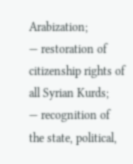Arabization;
— restoration of citizenship rights of all Syrian Kurds;
— recognition of the state, political,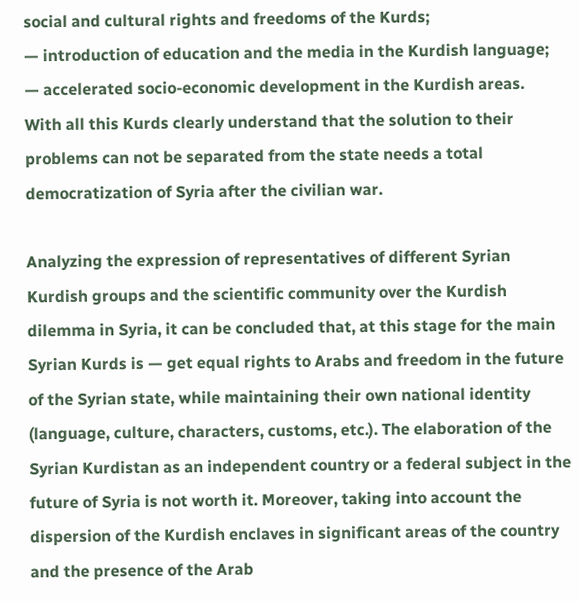social and cultural rights and freedoms of the Kurds;
— introduction of education and the media in the Kurdish language;
— accelerated socio-economic development in the Kurdish areas.
With all this Kurds clearly understand that the solution to their problems can not be separated from the state needs a total democratization of Syria after the civilian war.

Analyzing the expression of representatives of different Syrian Kurdish groups and the scientific community over the Kurdish dilemma in Syria, it can be concluded that, at this stage for the main Syrian Kurds is — get equal rights to Arabs and freedom in the future of the Syrian state, while maintaining their own national identity (language, culture, characters, customs, etc.). The elaboration of the Syrian Kurdistan as an independent country or a federal subject in the future of Syria is not worth it. Moreover, taking into account the dispersion of the Kurdish enclaves in significant areas of the country and the presence of the Arab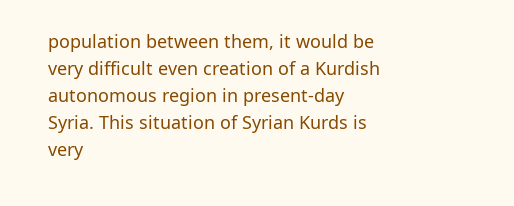population between them, it would be very difficult even creation of a Kurdish autonomous region in present-day Syria. This situation of Syrian Kurds is very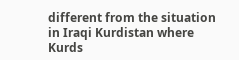different from the situation in Iraqi Kurdistan where Kurds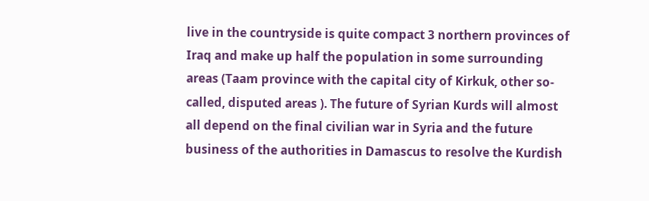live in the countryside is quite compact 3 northern provinces of Iraq and make up half the population in some surrounding areas (Taam province with the capital city of Kirkuk, other so-called, disputed areas ). The future of Syrian Kurds will almost all depend on the final civilian war in Syria and the future business of the authorities in Damascus to resolve the Kurdish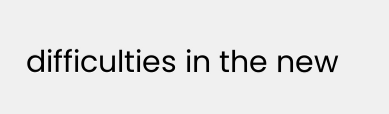difficulties in the new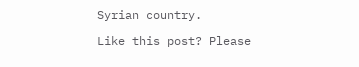Syrian country.

Like this post? Please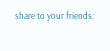share to your friends: